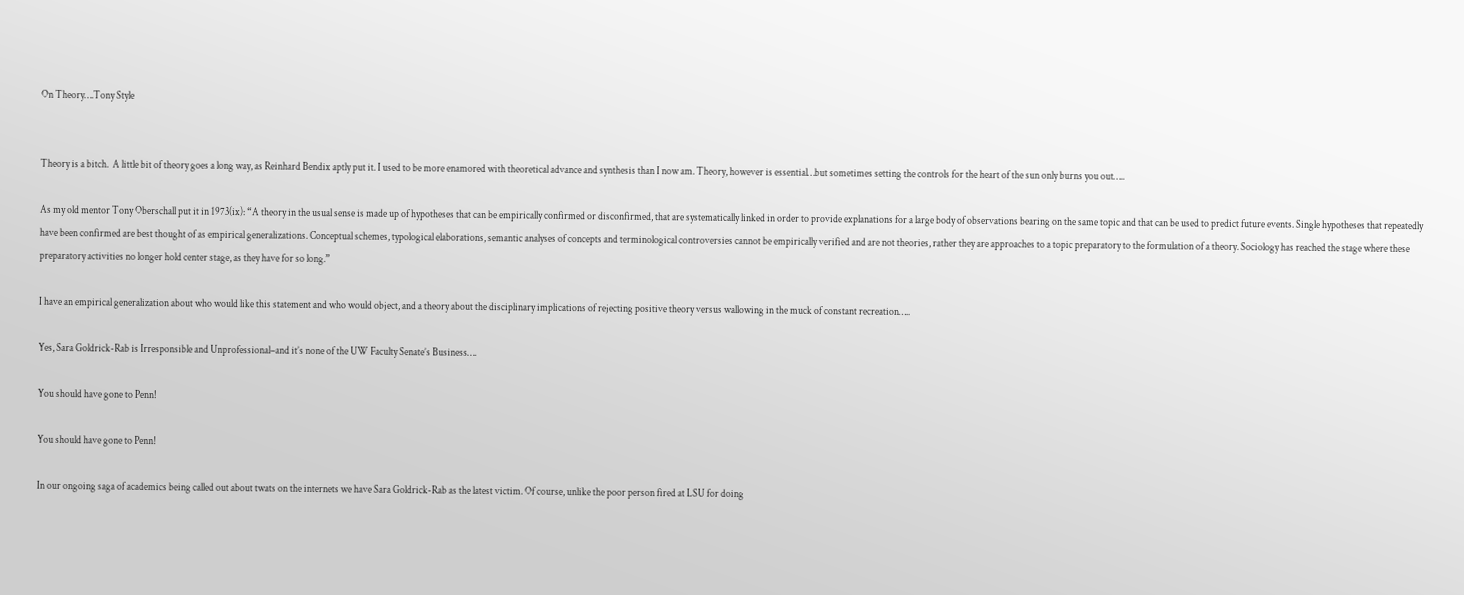On Theory….Tony Style


Theory is a bitch.  A little bit of theory goes a long way, as Reinhard Bendix aptly put it. I used to be more enamored with theoretical advance and synthesis than I now am. Theory, however is essential…but sometimes setting the controls for the heart of the sun only burns you out…..

As my old mentor Tony Oberschall put it in 1973(ix): “A theory in the usual sense is made up of hypotheses that can be empirically confirmed or disconfirmed, that are systematically linked in order to provide explanations for a large body of observations bearing on the same topic and that can be used to predict future events. Single hypotheses that repeatedly have been confirmed are best thought of as empirical generalizations. Conceptual schemes, typological elaborations, semantic analyses of concepts and terminological controversies cannot be empirically verified and are not theories, rather they are approaches to a topic preparatory to the formulation of a theory. Sociology has reached the stage where these preparatory activities no longer hold center stage, as they have for so long.”

I have an empirical generalization about who would like this statement and who would object, and a theory about the disciplinary implications of rejecting positive theory versus wallowing in the muck of constant recreation…..

Yes, Sara Goldrick-Rab is Irresponsible and Unprofessional–and it’s none of the UW Faculty Senate’s Business….

You should have gone to Penn!

You should have gone to Penn!

In our ongoing saga of academics being called out about twats on the internets we have Sara Goldrick-Rab as the latest victim. Of course, unlike the poor person fired at LSU for doing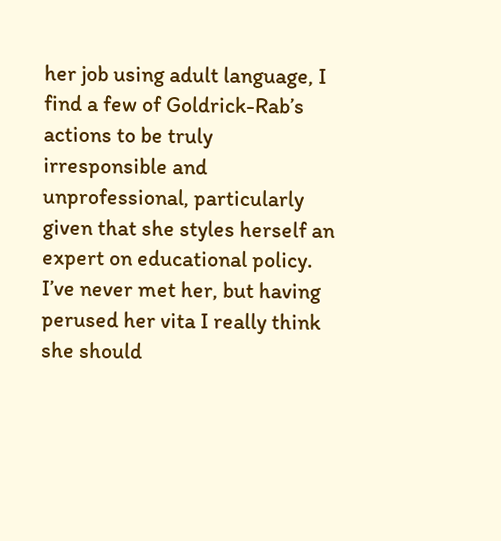her job using adult language, I find a few of Goldrick-Rab’s actions to be truly irresponsible and unprofessional, particularly given that she styles herself an expert on educational policy. I’ve never met her, but having perused her vita I really think she should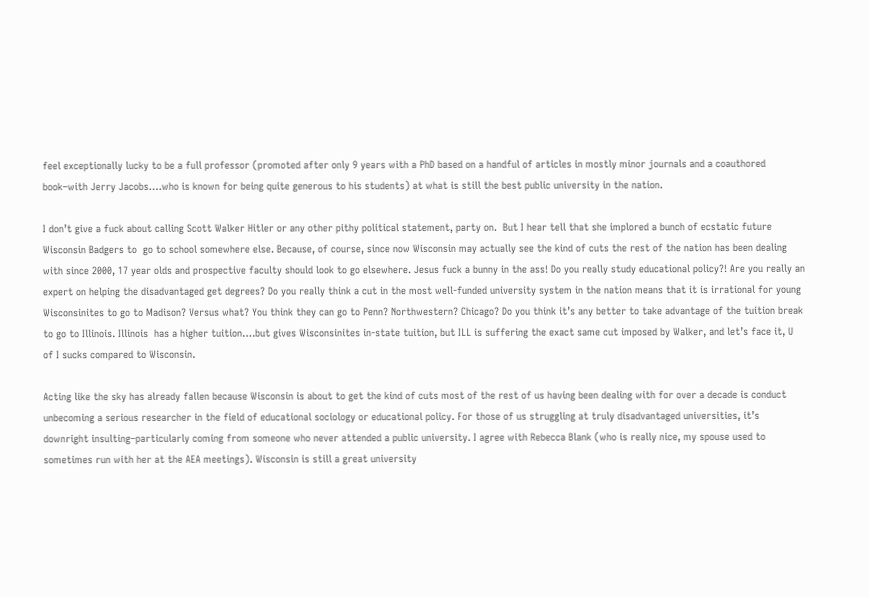feel exceptionally lucky to be a full professor (promoted after only 9 years with a PhD based on a handful of articles in mostly minor journals and a coauthored book–with Jerry Jacobs….who is known for being quite generous to his students) at what is still the best public university in the nation.

I don’t give a fuck about calling Scott Walker Hitler or any other pithy political statement, party on.  But I hear tell that she implored a bunch of ecstatic future Wisconsin Badgers to  go to school somewhere else. Because, of course, since now Wisconsin may actually see the kind of cuts the rest of the nation has been dealing with since 2000, 17 year olds and prospective faculty should look to go elsewhere. Jesus fuck a bunny in the ass! Do you really study educational policy?! Are you really an expert on helping the disadvantaged get degrees? Do you really think a cut in the most well-funded university system in the nation means that it is irrational for young Wisconsinites to go to Madison? Versus what? You think they can go to Penn? Northwestern? Chicago? Do you think it’s any better to take advantage of the tuition break to go to Illinois. Illinois  has a higher tuition….but gives Wisconsinites in-state tuition, but ILL is suffering the exact same cut imposed by Walker, and let’s face it, U of I sucks compared to Wisconsin.

Acting like the sky has already fallen because Wisconsin is about to get the kind of cuts most of the rest of us having been dealing with for over a decade is conduct unbecoming a serious researcher in the field of educational sociology or educational policy. For those of us struggling at truly disadvantaged universities, it’s downright insulting–particularly coming from someone who never attended a public university. I agree with Rebecca Blank (who is really nice, my spouse used to sometimes run with her at the AEA meetings). Wisconsin is still a great university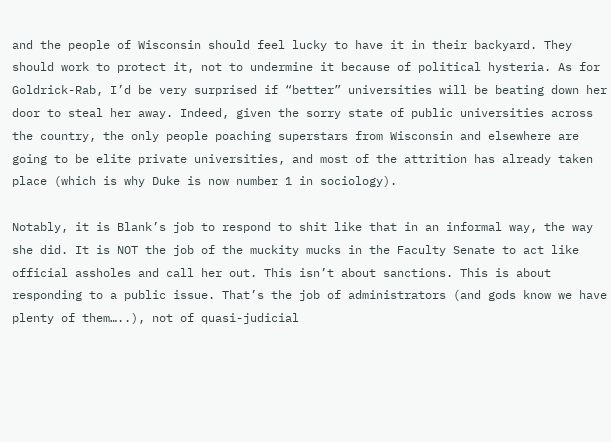and the people of Wisconsin should feel lucky to have it in their backyard. They should work to protect it, not to undermine it because of political hysteria. As for Goldrick-Rab, I’d be very surprised if “better” universities will be beating down her door to steal her away. Indeed, given the sorry state of public universities across the country, the only people poaching superstars from Wisconsin and elsewhere are going to be elite private universities, and most of the attrition has already taken place (which is why Duke is now number 1 in sociology).

Notably, it is Blank’s job to respond to shit like that in an informal way, the way she did. It is NOT the job of the muckity mucks in the Faculty Senate to act like official assholes and call her out. This isn’t about sanctions. This is about responding to a public issue. That’s the job of administrators (and gods know we have plenty of them…..), not of quasi-judicial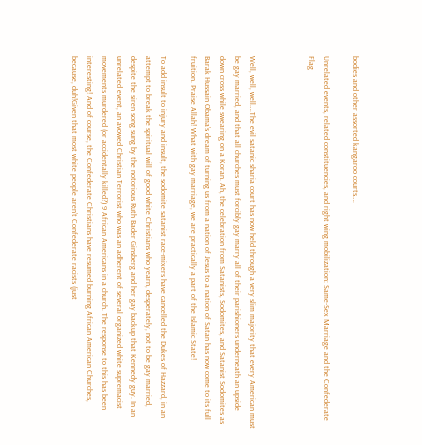bodies and other assorted kangaroo courts….

Unrelated events, related constituencies, and right wing mobilization: Same-Sex Marriage and the Confederate Flag



Well, well, well….The evil satanic sharia court has now held through a very slim majority that every American must be gay married, and that all churches must forcibly gay marry all of their parishioners underneath an upside down cross while swearing on a Koran. Ah, the celebration from Satanists, Sodomites, and Satanist Sodomites as Barak Hussain Obama’s dream of turning us from a nation of Jesus to a nation of Satan has now come to its full fruition. Praise Allah! What with gay marriage, we are practically a part of the Islamic State!

To add insult to injury and insult, the sodomite satanist race-mixers have cancelled the Dukes of Hazzard, in an attempt to break the spiritual will of good white Christians who yearn, desperately, not to be gay married, despite the siren song sung by the notorious Ruth Bader Ginsberg and her gay backup that Kennedy guy. In an unrelated event, an avowed Christian Terrorist who was an adherent of several organized white supremacist movements murdered (or accidentally killed?) 9 African Americans in a church. The response to this has been interesting! And of course, the Confederate Christians have resumed burning African American Churches, because, duh!Given that most white people aren’t Confederate racists (just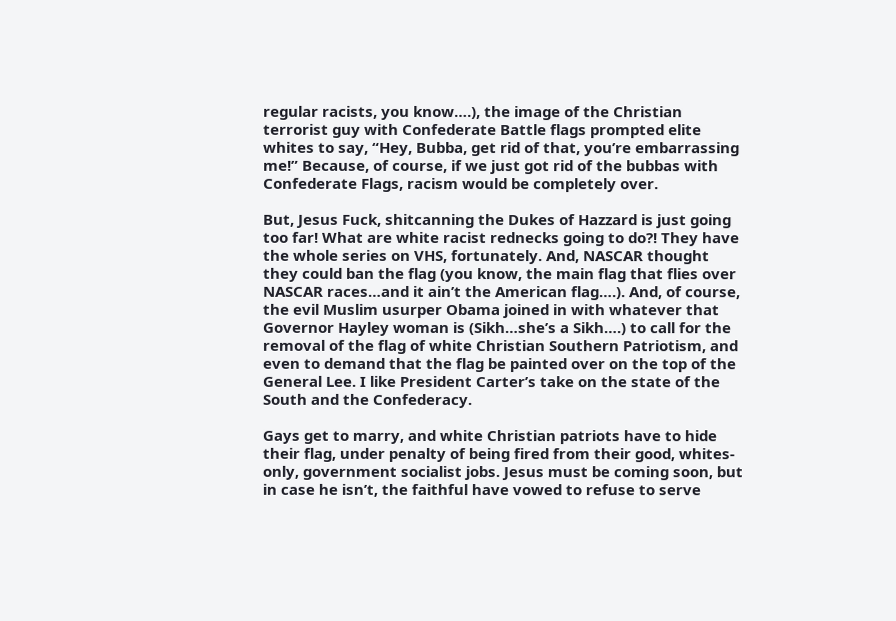regular racists, you know….), the image of the Christian terrorist guy with Confederate Battle flags prompted elite whites to say, “Hey, Bubba, get rid of that, you’re embarrassing me!” Because, of course, if we just got rid of the bubbas with Confederate Flags, racism would be completely over.

But, Jesus Fuck, shitcanning the Dukes of Hazzard is just going too far! What are white racist rednecks going to do?! They have the whole series on VHS, fortunately. And, NASCAR thought they could ban the flag (you know, the main flag that flies over NASCAR races…and it ain’t the American flag….). And, of course, the evil Muslim usurper Obama joined in with whatever that Governor Hayley woman is (Sikh…she’s a Sikh….) to call for the removal of the flag of white Christian Southern Patriotism, and even to demand that the flag be painted over on the top of the General Lee. I like President Carter’s take on the state of the South and the Confederacy.

Gays get to marry, and white Christian patriots have to hide their flag, under penalty of being fired from their good, whites-only, government socialist jobs. Jesus must be coming soon, but in case he isn’t, the faithful have vowed to refuse to serve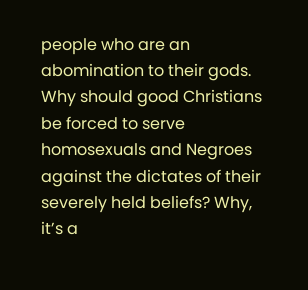people who are an abomination to their gods. Why should good Christians be forced to serve homosexuals and Negroes against the dictates of their severely held beliefs? Why, it’s a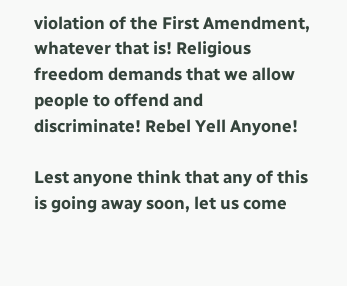violation of the First Amendment, whatever that is! Religious freedom demands that we allow people to offend and discriminate! Rebel Yell Anyone!

Lest anyone think that any of this is going away soon, let us come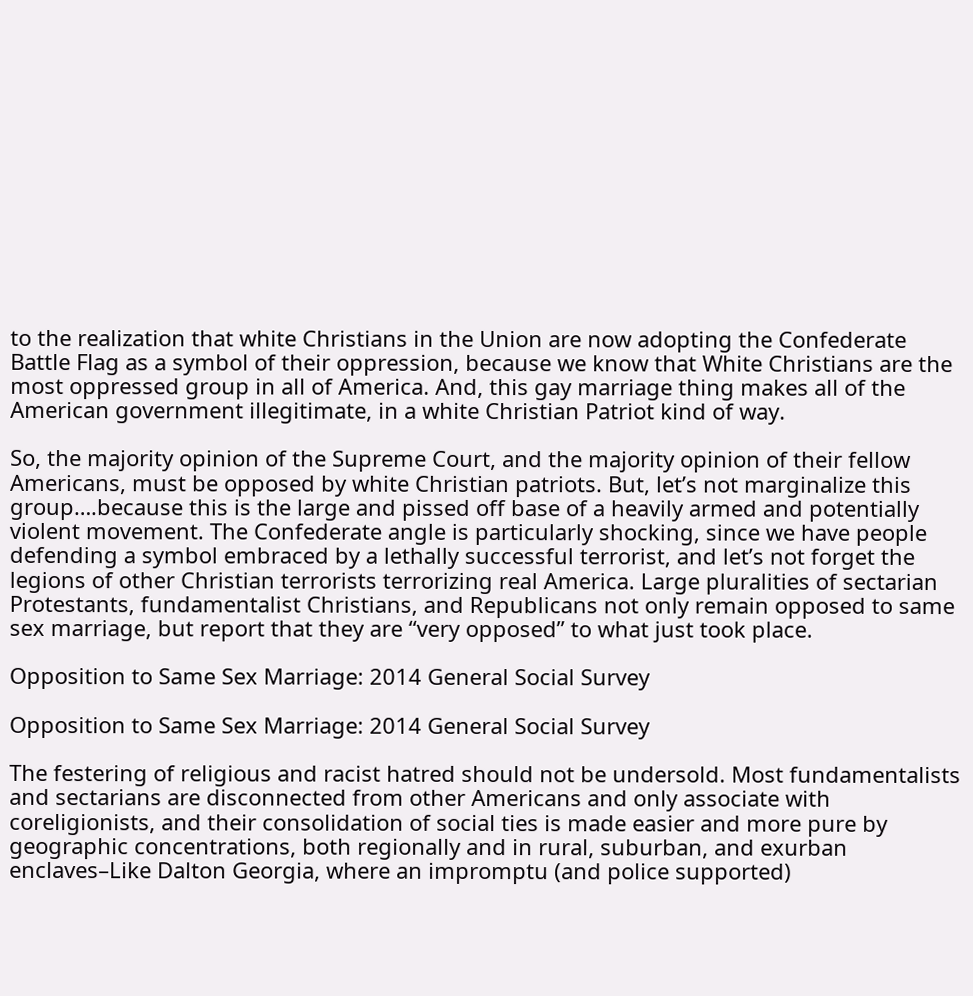to the realization that white Christians in the Union are now adopting the Confederate Battle Flag as a symbol of their oppression, because we know that White Christians are the most oppressed group in all of America. And, this gay marriage thing makes all of the American government illegitimate, in a white Christian Patriot kind of way.

So, the majority opinion of the Supreme Court, and the majority opinion of their fellow Americans, must be opposed by white Christian patriots. But, let’s not marginalize this group….because this is the large and pissed off base of a heavily armed and potentially violent movement. The Confederate angle is particularly shocking, since we have people defending a symbol embraced by a lethally successful terrorist, and let’s not forget the legions of other Christian terrorists terrorizing real America. Large pluralities of sectarian Protestants, fundamentalist Christians, and Republicans not only remain opposed to same sex marriage, but report that they are “very opposed” to what just took place.

Opposition to Same Sex Marriage: 2014 General Social Survey

Opposition to Same Sex Marriage: 2014 General Social Survey

The festering of religious and racist hatred should not be undersold. Most fundamentalists and sectarians are disconnected from other Americans and only associate with coreligionists, and their consolidation of social ties is made easier and more pure by geographic concentrations, both regionally and in rural, suburban, and exurban enclaves–Like Dalton Georgia, where an impromptu (and police supported)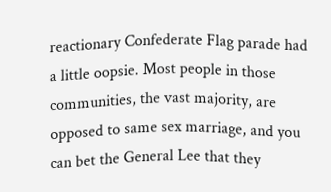reactionary Confederate Flag parade had a little oopsie. Most people in those communities, the vast majority, are opposed to same sex marriage, and you can bet the General Lee that they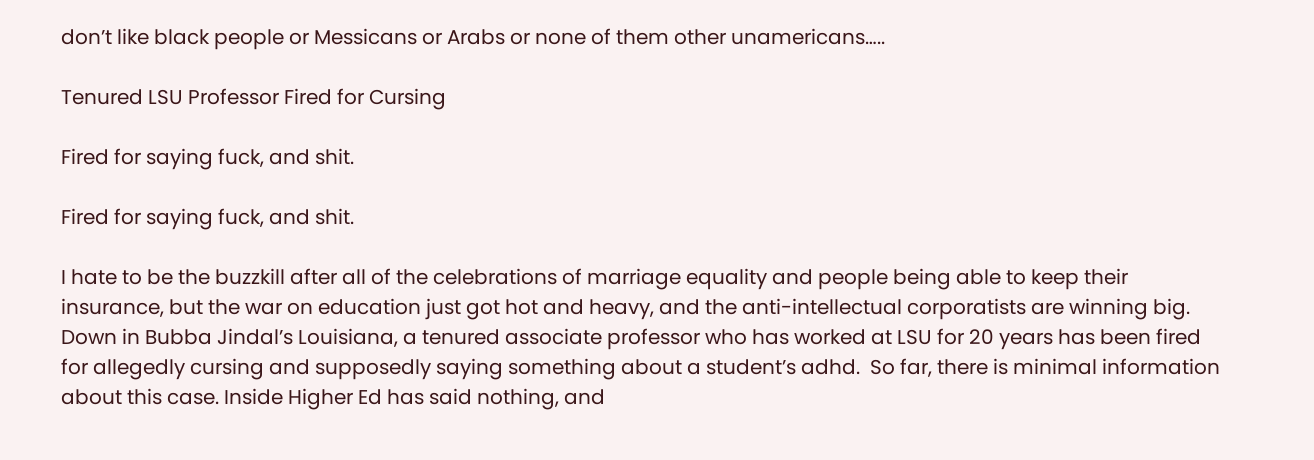don’t like black people or Messicans or Arabs or none of them other unamericans…..

Tenured LSU Professor Fired for Cursing

Fired for saying fuck, and shit.

Fired for saying fuck, and shit.

I hate to be the buzzkill after all of the celebrations of marriage equality and people being able to keep their insurance, but the war on education just got hot and heavy, and the anti-intellectual corporatists are winning big. Down in Bubba Jindal’s Louisiana, a tenured associate professor who has worked at LSU for 20 years has been fired for allegedly cursing and supposedly saying something about a student’s adhd.  So far, there is minimal information about this case. Inside Higher Ed has said nothing, and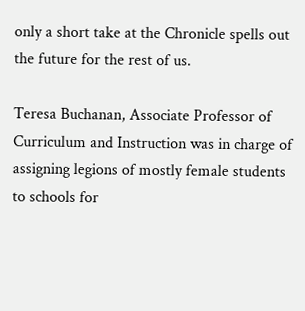only a short take at the Chronicle spells out the future for the rest of us.

Teresa Buchanan, Associate Professor of Curriculum and Instruction was in charge of assigning legions of mostly female students to schools for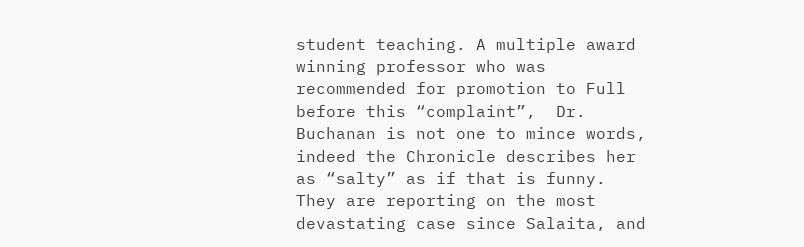student teaching. A multiple award winning professor who was recommended for promotion to Full before this “complaint”,  Dr. Buchanan is not one to mince words, indeed the Chronicle describes her as “salty” as if that is funny. They are reporting on the most devastating case since Salaita, and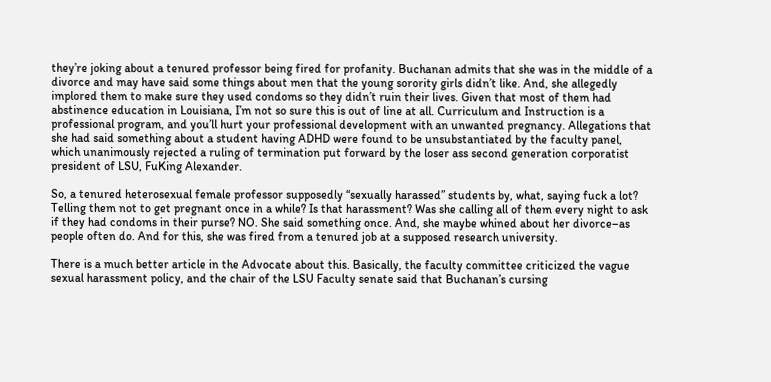they’re joking about a tenured professor being fired for profanity. Buchanan admits that she was in the middle of a divorce and may have said some things about men that the young sorority girls didn’t like. And, she allegedly implored them to make sure they used condoms so they didn’t ruin their lives. Given that most of them had abstinence education in Louisiana, I’m not so sure this is out of line at all. Curriculum and Instruction is a professional program, and you’ll hurt your professional development with an unwanted pregnancy. Allegations that she had said something about a student having ADHD were found to be unsubstantiated by the faculty panel, which unanimously rejected a ruling of termination put forward by the loser ass second generation corporatist president of LSU, FuKing Alexander.

So, a tenured heterosexual female professor supposedly “sexually harassed” students by, what, saying fuck a lot? Telling them not to get pregnant once in a while? Is that harassment? Was she calling all of them every night to ask if they had condoms in their purse? NO. She said something once. And, she maybe whined about her divorce–as people often do. And for this, she was fired from a tenured job at a supposed research university.

There is a much better article in the Advocate about this. Basically, the faculty committee criticized the vague sexual harassment policy, and the chair of the LSU Faculty senate said that Buchanan’s cursing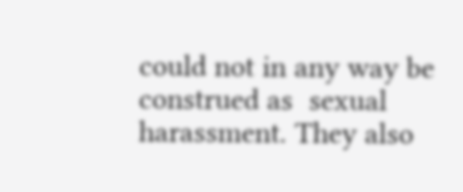could not in any way be construed as  sexual harassment. They also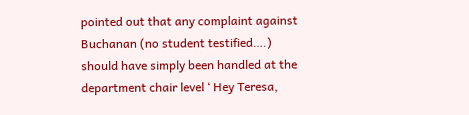pointed out that any complaint against Buchanan (no student testified….) should have simply been handled at the department chair level ‘ Hey Teresa,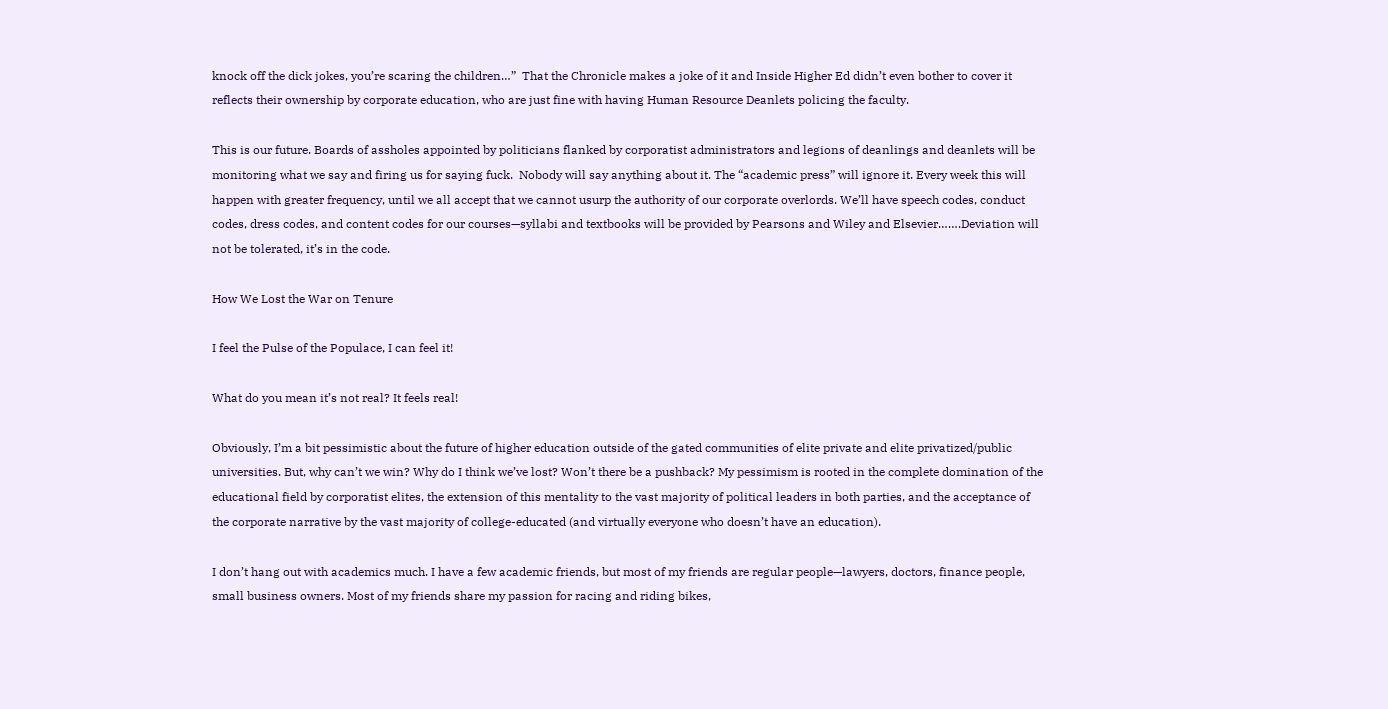knock off the dick jokes, you’re scaring the children…”  That the Chronicle makes a joke of it and Inside Higher Ed didn’t even bother to cover it reflects their ownership by corporate education, who are just fine with having Human Resource Deanlets policing the faculty.

This is our future. Boards of assholes appointed by politicians flanked by corporatist administrators and legions of deanlings and deanlets will be monitoring what we say and firing us for saying fuck.  Nobody will say anything about it. The “academic press” will ignore it. Every week this will happen with greater frequency, until we all accept that we cannot usurp the authority of our corporate overlords. We’ll have speech codes, conduct codes, dress codes, and content codes for our courses—syllabi and textbooks will be provided by Pearsons and Wiley and Elsevier…….Deviation will not be tolerated, it’s in the code.

How We Lost the War on Tenure

I feel the Pulse of the Populace, I can feel it!

What do you mean it’s not real? It feels real!

Obviously, I’m a bit pessimistic about the future of higher education outside of the gated communities of elite private and elite privatized/public universities. But, why can’t we win? Why do I think we’ve lost? Won’t there be a pushback? My pessimism is rooted in the complete domination of the educational field by corporatist elites, the extension of this mentality to the vast majority of political leaders in both parties, and the acceptance of the corporate narrative by the vast majority of college-educated (and virtually everyone who doesn’t have an education).

I don’t hang out with academics much. I have a few academic friends, but most of my friends are regular people—lawyers, doctors, finance people, small business owners. Most of my friends share my passion for racing and riding bikes,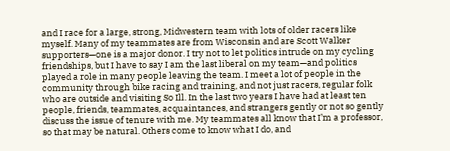and I race for a large, strong, Midwestern team with lots of older racers like myself. Many of my teammates are from Wisconsin and are Scott Walker supporters—one is a major donor. I try not to let politics intrude on my cycling friendships, but I have to say I am the last liberal on my team—and politics played a role in many people leaving the team. I meet a lot of people in the community through bike racing and training, and not just racers, regular folk who are outside and visiting So Ill. In the last two years I have had at least ten people, friends, teammates, acquaintances, and strangers gently or not so gently discuss the issue of tenure with me. My teammates all know that I’m a professor, so that may be natural. Others come to know what I do, and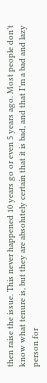then raise the issue. This never happened 10 years go or even 5 years ago. Most people don’t know what tenure is, but they are absolutely certain that it is bad, and that I’m a bad and lazy person for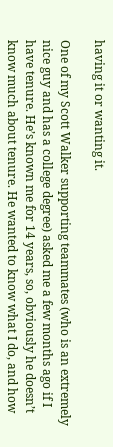having it or wanting it.

One of my Scott Walker supporting teammates (who is an extremely nice guy and has a college degree) asked me a few months ago if I have tenure. He’s known me for 14 years, so, obviously he doesn’t know much about tenure. He wanted to know what I do, and how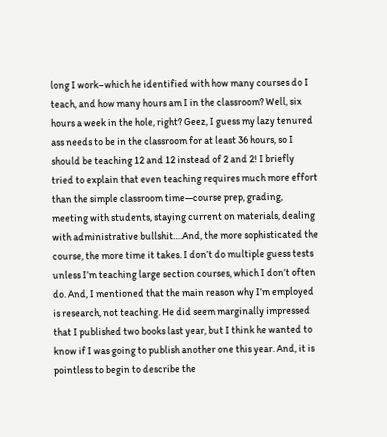long I work–which he identified with how many courses do I teach, and how many hours am I in the classroom? Well, six hours a week in the hole, right? Geez, I guess my lazy tenured ass needs to be in the classroom for at least 36 hours, so I should be teaching 12 and 12 instead of 2 and 2! I briefly tried to explain that even teaching requires much more effort than the simple classroom time—course prep, grading, meeting with students, staying current on materials, dealing with administrative bullshit….And, the more sophisticated the course, the more time it takes. I don’t do multiple guess tests unless I’m teaching large section courses, which I don’t often do. And, I mentioned that the main reason why I’m employed is research, not teaching. He did seem marginally impressed that I published two books last year, but I think he wanted to know if I was going to publish another one this year. And, it is pointless to begin to describe the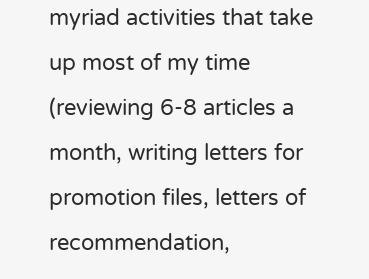myriad activities that take up most of my time (reviewing 6-8 articles a month, writing letters for promotion files, letters of recommendation,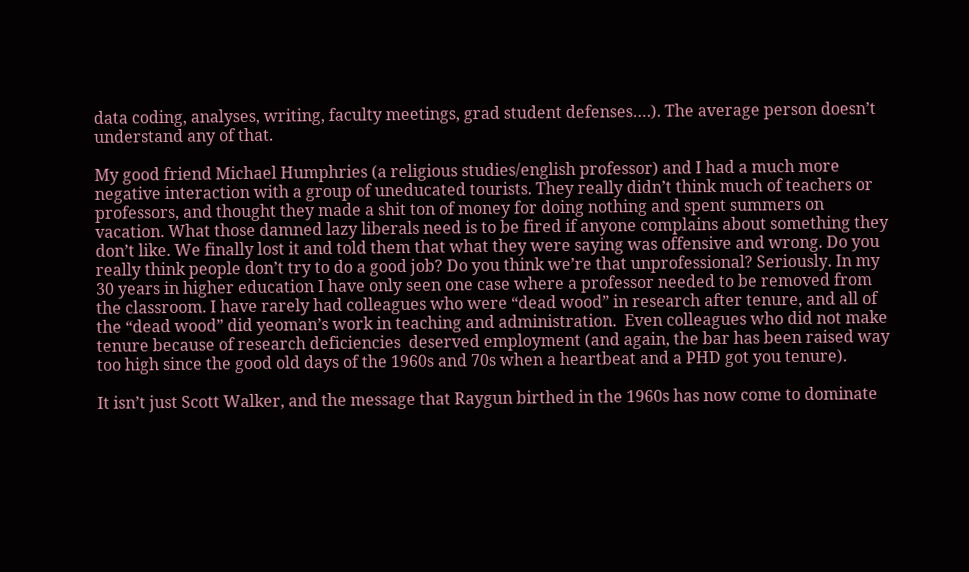data coding, analyses, writing, faculty meetings, grad student defenses….). The average person doesn’t understand any of that.

My good friend Michael Humphries (a religious studies/english professor) and I had a much more negative interaction with a group of uneducated tourists. They really didn’t think much of teachers or professors, and thought they made a shit ton of money for doing nothing and spent summers on vacation. What those damned lazy liberals need is to be fired if anyone complains about something they don’t like. We finally lost it and told them that what they were saying was offensive and wrong. Do you really think people don’t try to do a good job? Do you think we’re that unprofessional? Seriously. In my 30 years in higher education I have only seen one case where a professor needed to be removed from the classroom. I have rarely had colleagues who were “dead wood” in research after tenure, and all of the “dead wood” did yeoman’s work in teaching and administration.  Even colleagues who did not make tenure because of research deficiencies  deserved employment (and again, the bar has been raised way too high since the good old days of the 1960s and 70s when a heartbeat and a PHD got you tenure).

It isn’t just Scott Walker, and the message that Raygun birthed in the 1960s has now come to dominate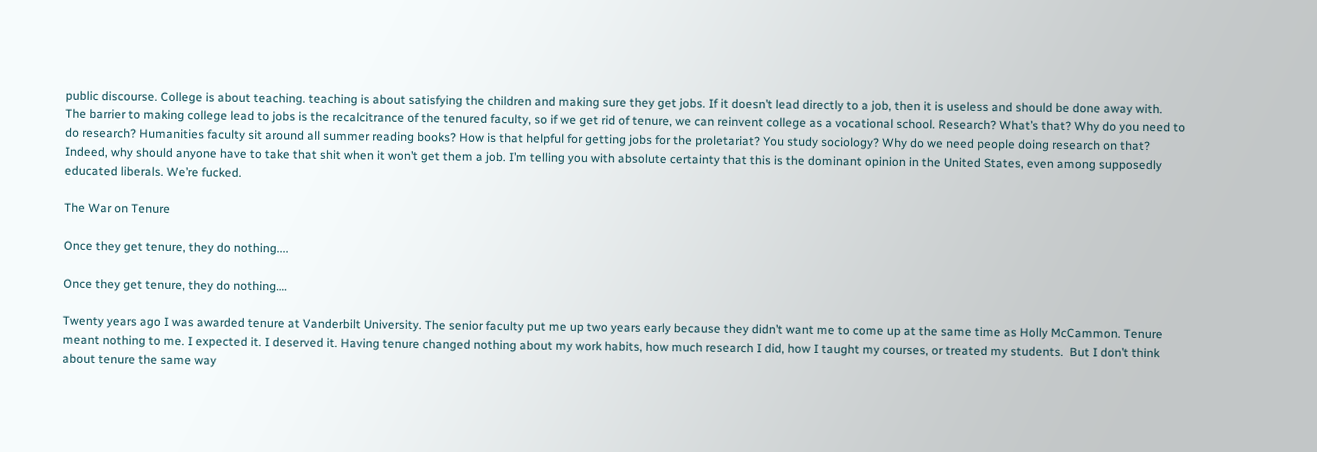public discourse. College is about teaching. teaching is about satisfying the children and making sure they get jobs. If it doesn’t lead directly to a job, then it is useless and should be done away with. The barrier to making college lead to jobs is the recalcitrance of the tenured faculty, so if we get rid of tenure, we can reinvent college as a vocational school. Research? What’s that? Why do you need to do research? Humanities faculty sit around all summer reading books? How is that helpful for getting jobs for the proletariat? You study sociology? Why do we need people doing research on that? Indeed, why should anyone have to take that shit when it won’t get them a job. I’m telling you with absolute certainty that this is the dominant opinion in the United States, even among supposedly educated liberals. We’re fucked.

The War on Tenure

Once they get tenure, they do nothing....

Once they get tenure, they do nothing….

Twenty years ago I was awarded tenure at Vanderbilt University. The senior faculty put me up two years early because they didn’t want me to come up at the same time as Holly McCammon. Tenure meant nothing to me. I expected it. I deserved it. Having tenure changed nothing about my work habits, how much research I did, how I taught my courses, or treated my students.  But I don’t think about tenure the same way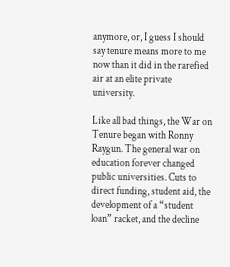anymore, or, I guess I should say tenure means more to me now than it did in the rarefied air at an elite private university.

Like all bad things, the War on Tenure began with Ronny Raygun. The general war on education forever changed public universities. Cuts to direct funding, student aid, the development of a “student loan” racket, and the decline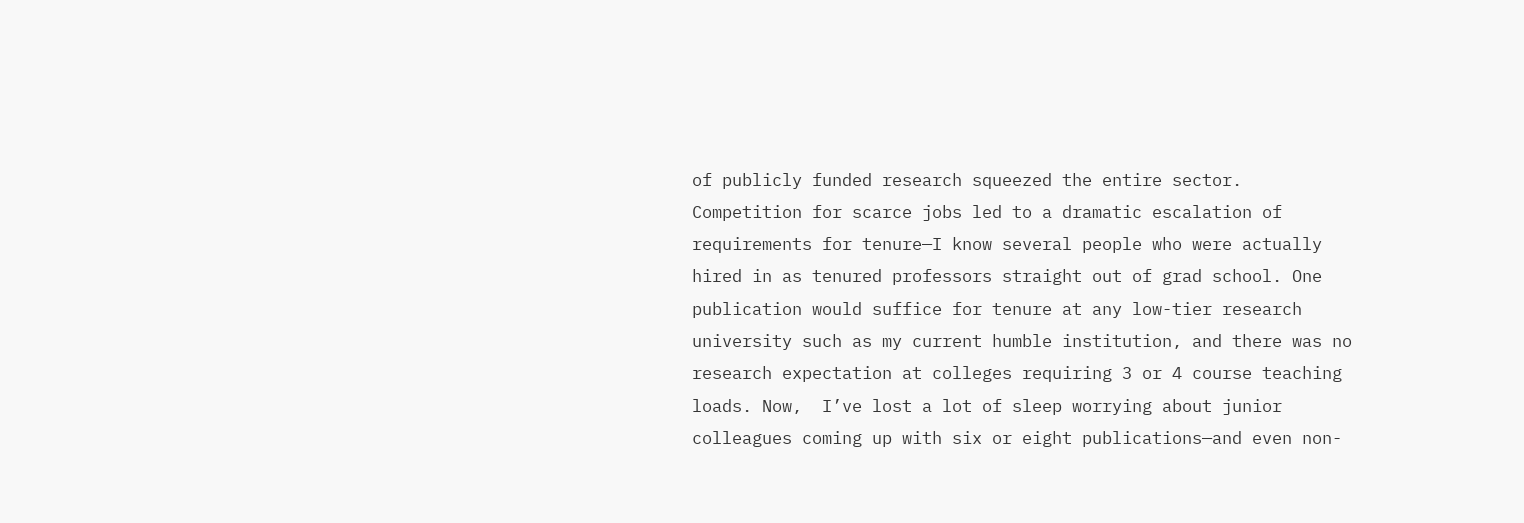of publicly funded research squeezed the entire sector. Competition for scarce jobs led to a dramatic escalation of requirements for tenure—I know several people who were actually hired in as tenured professors straight out of grad school. One publication would suffice for tenure at any low-tier research university such as my current humble institution, and there was no research expectation at colleges requiring 3 or 4 course teaching loads. Now,  I’ve lost a lot of sleep worrying about junior colleagues coming up with six or eight publications—and even non-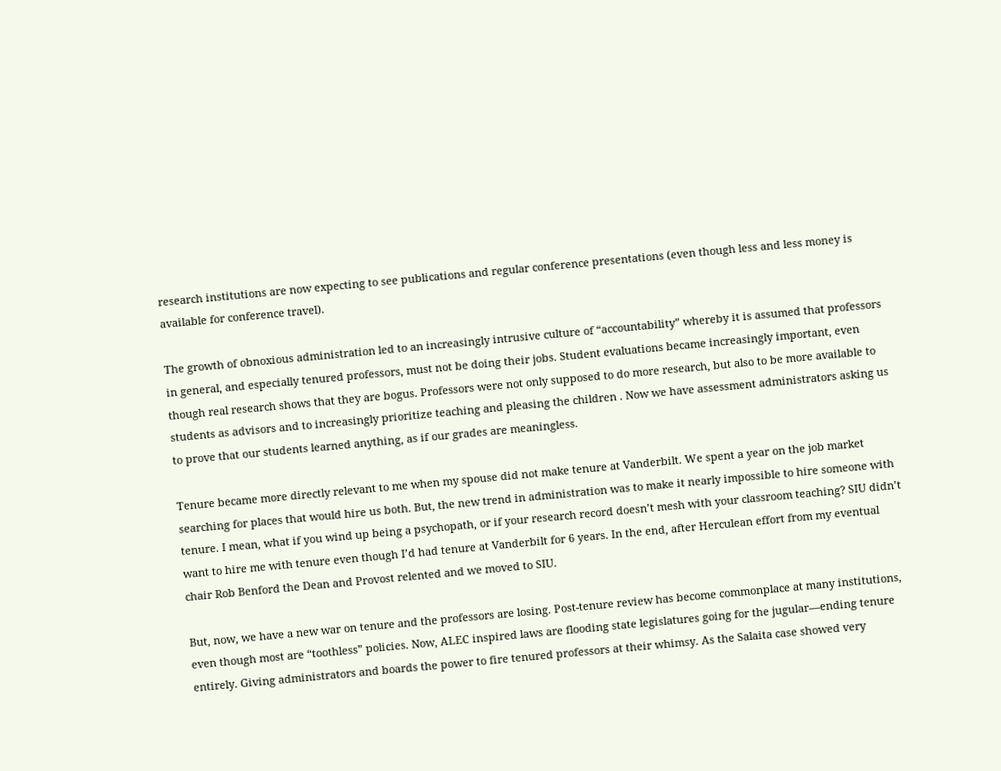research institutions are now expecting to see publications and regular conference presentations (even though less and less money is available for conference travel).

The growth of obnoxious administration led to an increasingly intrusive culture of “accountability” whereby it is assumed that professors in general, and especially tenured professors, must not be doing their jobs. Student evaluations became increasingly important, even though real research shows that they are bogus. Professors were not only supposed to do more research, but also to be more available to students as advisors and to increasingly prioritize teaching and pleasing the children . Now we have assessment administrators asking us to prove that our students learned anything, as if our grades are meaningless.

Tenure became more directly relevant to me when my spouse did not make tenure at Vanderbilt. We spent a year on the job market searching for places that would hire us both. But, the new trend in administration was to make it nearly impossible to hire someone with tenure. I mean, what if you wind up being a psychopath, or if your research record doesn’t mesh with your classroom teaching? SIU didn’t want to hire me with tenure even though I’d had tenure at Vanderbilt for 6 years. In the end, after Herculean effort from my eventual chair Rob Benford the Dean and Provost relented and we moved to SIU.

But, now, we have a new war on tenure and the professors are losing. Post-tenure review has become commonplace at many institutions, even though most are “toothless” policies. Now, ALEC inspired laws are flooding state legislatures going for the jugular—ending tenure entirely. Giving administrators and boards the power to fire tenured professors at their whimsy. As the Salaita case showed very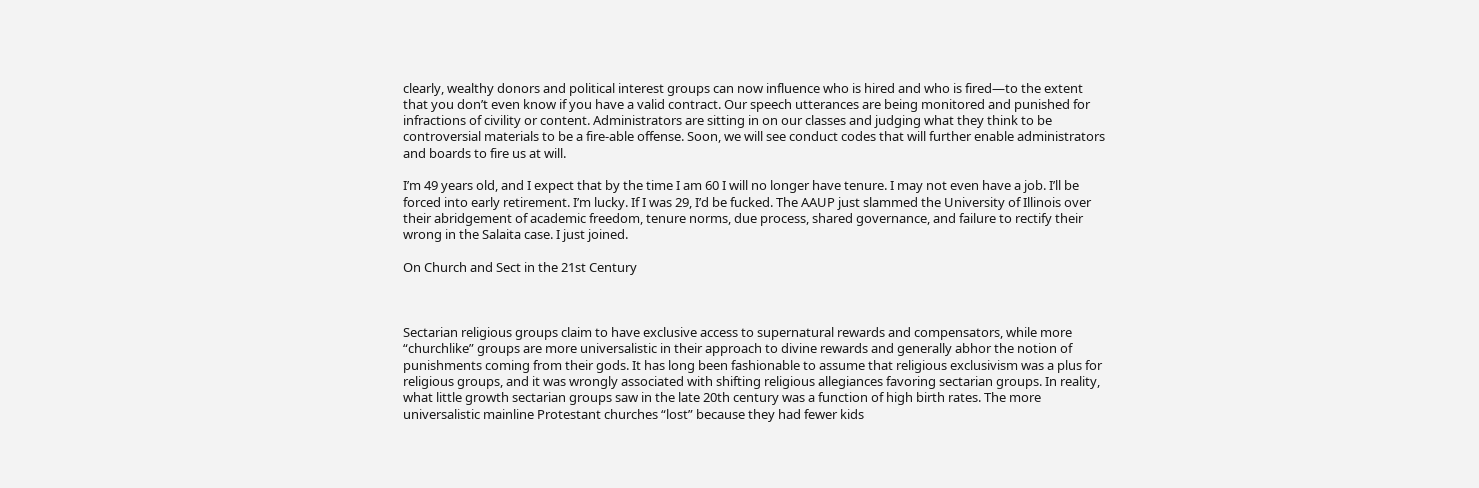clearly, wealthy donors and political interest groups can now influence who is hired and who is fired—to the extent that you don’t even know if you have a valid contract. Our speech utterances are being monitored and punished for infractions of civility or content. Administrators are sitting in on our classes and judging what they think to be controversial materials to be a fire-able offense. Soon, we will see conduct codes that will further enable administrators and boards to fire us at will.

I’m 49 years old, and I expect that by the time I am 60 I will no longer have tenure. I may not even have a job. I’ll be forced into early retirement. I’m lucky. If I was 29, I’d be fucked. The AAUP just slammed the University of Illinois over their abridgement of academic freedom, tenure norms, due process, shared governance, and failure to rectify their wrong in the Salaita case. I just joined.

On Church and Sect in the 21st Century



Sectarian religious groups claim to have exclusive access to supernatural rewards and compensators, while more “churchlike” groups are more universalistic in their approach to divine rewards and generally abhor the notion of punishments coming from their gods. It has long been fashionable to assume that religious exclusivism was a plus for religious groups, and it was wrongly associated with shifting religious allegiances favoring sectarian groups. In reality, what little growth sectarian groups saw in the late 20th century was a function of high birth rates. The more universalistic mainline Protestant churches “lost” because they had fewer kids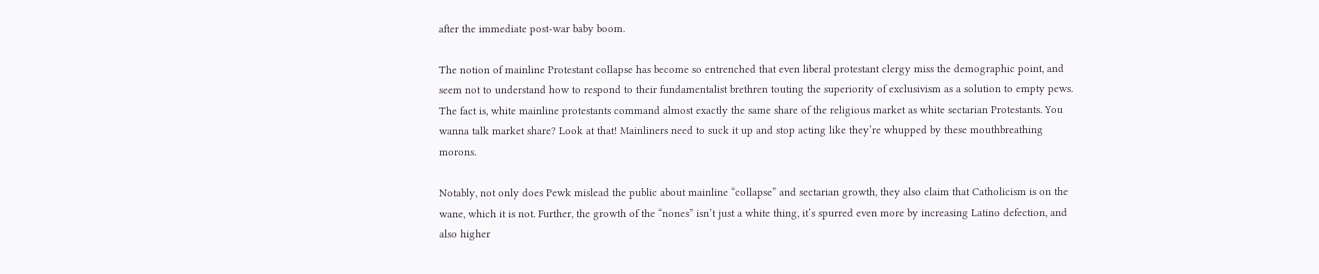after the immediate post-war baby boom.

The notion of mainline Protestant collapse has become so entrenched that even liberal protestant clergy miss the demographic point, and seem not to understand how to respond to their fundamentalist brethren touting the superiority of exclusivism as a solution to empty pews. The fact is, white mainline protestants command almost exactly the same share of the religious market as white sectarian Protestants. You wanna talk market share? Look at that! Mainliners need to suck it up and stop acting like they’re whupped by these mouthbreathing morons.

Notably, not only does Pewk mislead the public about mainline “collapse” and sectarian growth, they also claim that Catholicism is on the wane, which it is not. Further, the growth of the “nones” isn’t just a white thing, it’s spurred even more by increasing Latino defection, and also higher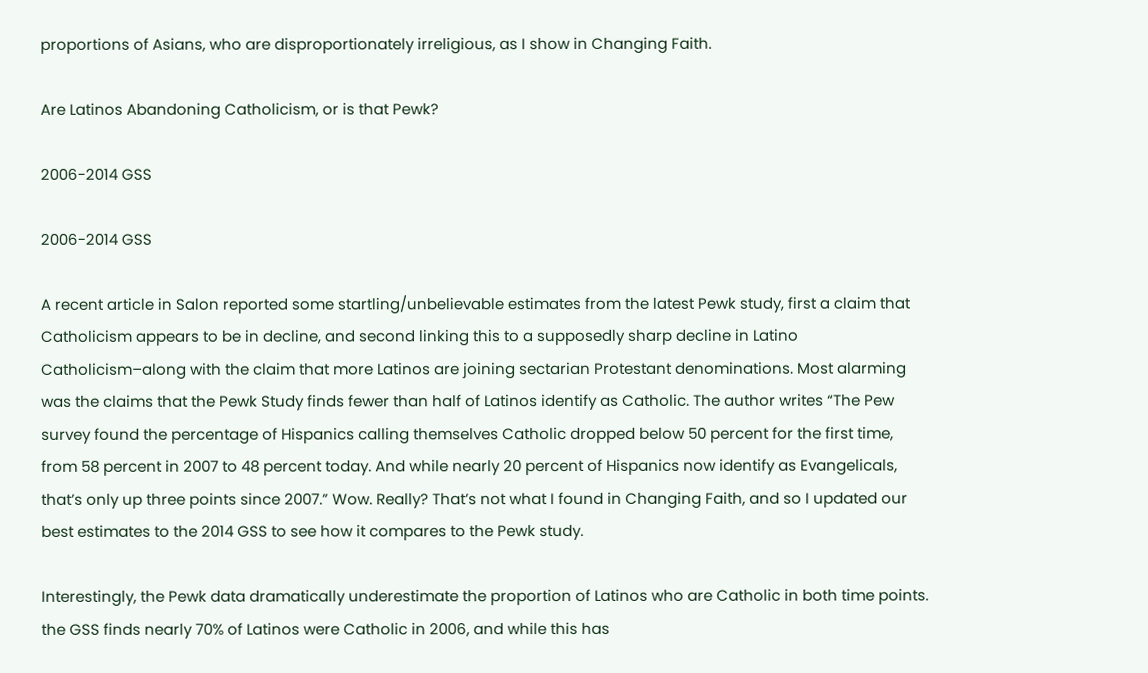proportions of Asians, who are disproportionately irreligious, as I show in Changing Faith.

Are Latinos Abandoning Catholicism, or is that Pewk?

2006-2014 GSS

2006-2014 GSS

A recent article in Salon reported some startling/unbelievable estimates from the latest Pewk study, first a claim that Catholicism appears to be in decline, and second linking this to a supposedly sharp decline in Latino Catholicism–along with the claim that more Latinos are joining sectarian Protestant denominations. Most alarming was the claims that the Pewk Study finds fewer than half of Latinos identify as Catholic. The author writes “The Pew survey found the percentage of Hispanics calling themselves Catholic dropped below 50 percent for the first time, from 58 percent in 2007 to 48 percent today. And while nearly 20 percent of Hispanics now identify as Evangelicals, that’s only up three points since 2007.” Wow. Really? That’s not what I found in Changing Faith, and so I updated our best estimates to the 2014 GSS to see how it compares to the Pewk study.

Interestingly, the Pewk data dramatically underestimate the proportion of Latinos who are Catholic in both time points. the GSS finds nearly 70% of Latinos were Catholic in 2006, and while this has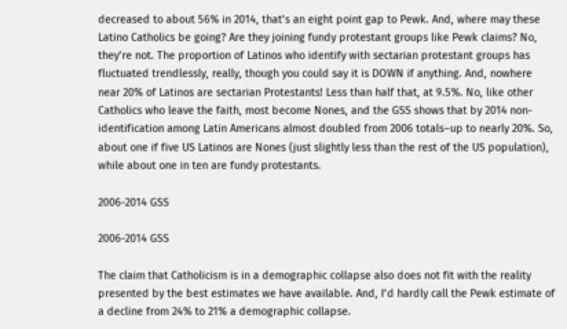decreased to about 56% in 2014, that’s an eight point gap to Pewk. And, where may these Latino Catholics be going? Are they joining fundy protestant groups like Pewk claims? No, they’re not. The proportion of Latinos who identify with sectarian protestant groups has fluctuated trendlessly, really, though you could say it is DOWN if anything. And, nowhere near 20% of Latinos are sectarian Protestants! Less than half that, at 9.5%. No, like other Catholics who leave the faith, most become Nones, and the GSS shows that by 2014 non-identification among Latin Americans almost doubled from 2006 totals–up to nearly 20%. So, about one if five US Latinos are Nones (just slightly less than the rest of the US population), while about one in ten are fundy protestants.

2006-2014 GSS

2006-2014 GSS

The claim that Catholicism is in a demographic collapse also does not fit with the reality presented by the best estimates we have available. And, I’d hardly call the Pewk estimate of a decline from 24% to 21% a demographic collapse.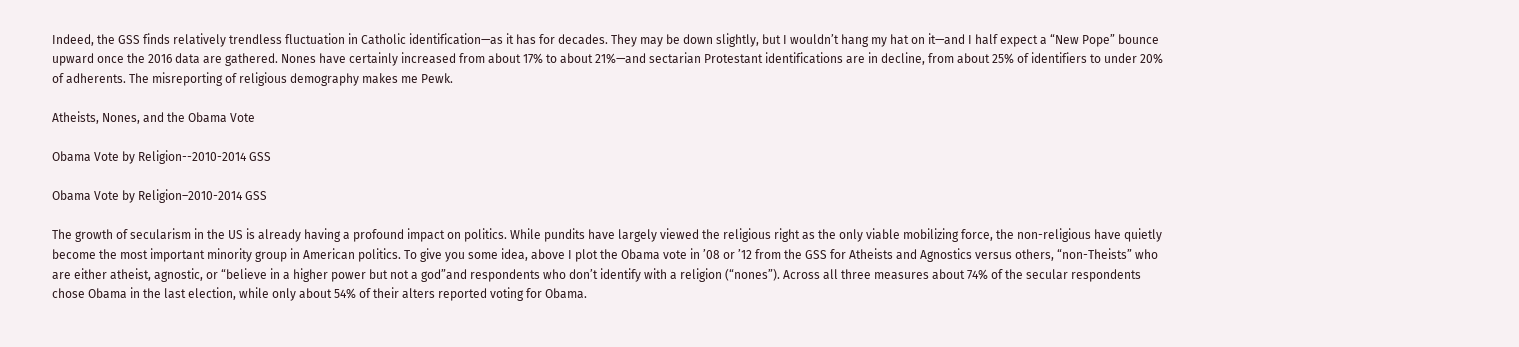Indeed, the GSS finds relatively trendless fluctuation in Catholic identification—as it has for decades. They may be down slightly, but I wouldn’t hang my hat on it—and I half expect a “New Pope” bounce upward once the 2016 data are gathered. Nones have certainly increased from about 17% to about 21%—and sectarian Protestant identifications are in decline, from about 25% of identifiers to under 20% of adherents. The misreporting of religious demography makes me Pewk.

Atheists, Nones, and the Obama Vote

Obama Vote by Religion--2010-2014 GSS

Obama Vote by Religion–2010-2014 GSS

The growth of secularism in the US is already having a profound impact on politics. While pundits have largely viewed the religious right as the only viable mobilizing force, the non-religious have quietly become the most important minority group in American politics. To give you some idea, above I plot the Obama vote in ’08 or ’12 from the GSS for Atheists and Agnostics versus others, “non-Theists” who are either atheist, agnostic, or “believe in a higher power but not a god”and respondents who don’t identify with a religion (“nones”). Across all three measures about 74% of the secular respondents chose Obama in the last election, while only about 54% of their alters reported voting for Obama.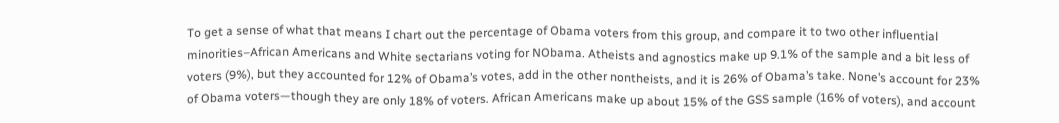To get a sense of what that means I chart out the percentage of Obama voters from this group, and compare it to two other influential minorities–African Americans and White sectarians voting for NObama. Atheists and agnostics make up 9.1% of the sample and a bit less of voters (9%), but they accounted for 12% of Obama’s votes, add in the other nontheists, and it is 26% of Obama’s take. None’s account for 23% of Obama voters—though they are only 18% of voters. African Americans make up about 15% of the GSS sample (16% of voters), and account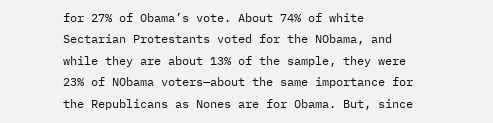for 27% of Obama’s vote. About 74% of white Sectarian Protestants voted for the NObama, and while they are about 13% of the sample, they were 23% of NObama voters—about the same importance for the Republicans as Nones are for Obama. But, since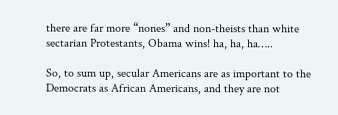there are far more “nones” and non-theists than white sectarian Protestants, Obama wins! ha, ha, ha…..

So, to sum up, secular Americans are as important to the Democrats as African Americans, and they are not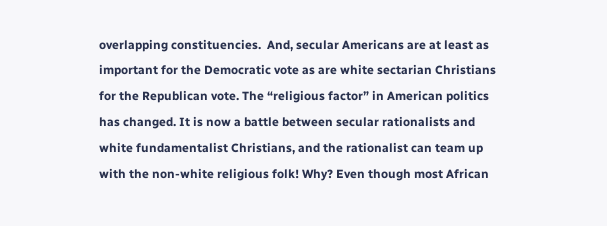overlapping constituencies.  And, secular Americans are at least as important for the Democratic vote as are white sectarian Christians for the Republican vote. The “religious factor” in American politics has changed. It is now a battle between secular rationalists and white fundamentalist Christians, and the rationalist can team up with the non-white religious folk! Why? Even though most African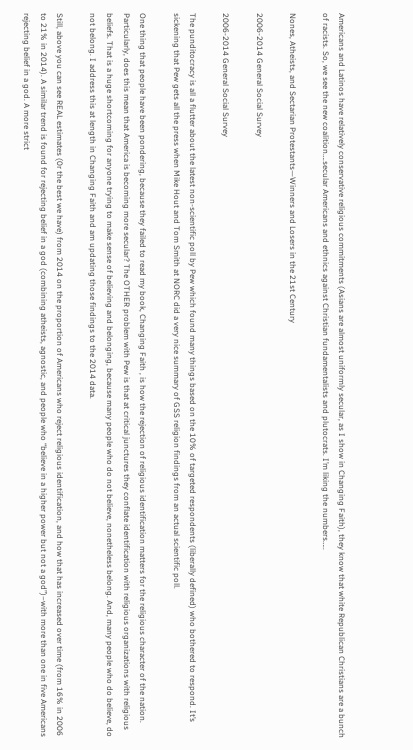Americans and Latinos have relatively conservative religious commitments (Asians are almost uniformly secular, as I show in Changing Faith), they know that white Republican Christians are a bunch of racists. So, we see the new coalition….secular Americans and ethnics against Christian fundamentalists and plutocrats. I’m liking the numbers…..

Nones, Atheists, and Sectarian Protestants—Winners and Losers in the 21st Century

2006-2014 General Social Survey

2006-2014 General Social Survey

The punditocracy is all a flutter about the latest non-scientific poll by Pew which found many things based on the 10% of targeted respondents (liberally defined) who bothered to respond. It’s sickening that Pew gets all the press when Mike Hout and Tom Smith at NORC did a very nice summary of GSS religion findings from an actual scientific poll.

One thing that people have been pondering, because they failed to read my book, Changing Faith , is how the rejection of religious identification matters for the religious character of the nation. Particularly, does this mean that America is becoming more secular? The OTHER problem with Pew is that at critical junctures they conflate identification with religious organizations with religious beliefs. That is a huge shortcoming for anyone trying to make sense of believing and belonging, because many people who do not believe, nonetheless belong. And, many people who do believe, do not belong. I address this at length in Changing Faith and am updating those findings to the 2014 data.

Still, above you can see REAL estimates (0r the best we have) from 2014 on the proportion of Americans who reject religious identification, and how that has increased over time (from 16% in 2006 to 21% in 2014). A similar trend is found for rejecting belief in a god (combining atheists, agnostic, and people who “believe in a higher power but not a god”)–with more than one in five Americans rejecting belief in a god. A more strict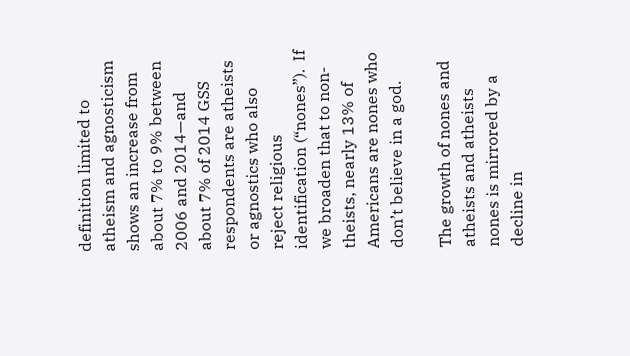definition limited to atheism and agnosticism shows an increase from about 7% to 9% between 2006 and 2014—and about 7% of 2014 GSS respondents are atheists or agnostics who also reject religious identification (“nones”).  If we broaden that to non-theists, nearly 13% of Americans are nones who don’t believe in a god.

The growth of nones and atheists and atheists nones is mirrored by a decline in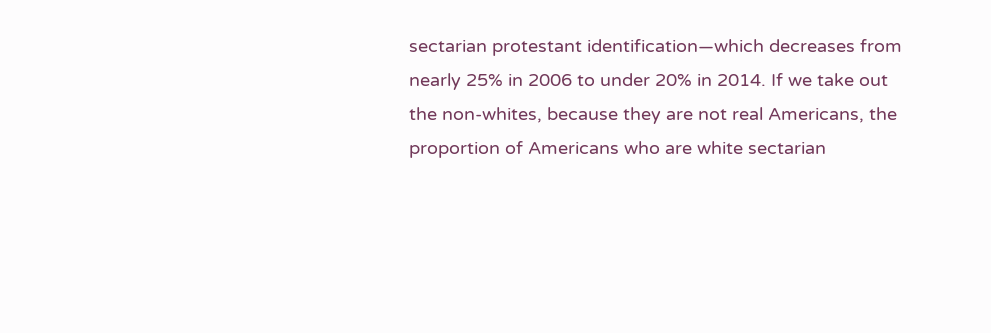sectarian protestant identification—which decreases from nearly 25% in 2006 to under 20% in 2014. If we take out the non-whites, because they are not real Americans, the proportion of Americans who are white sectarian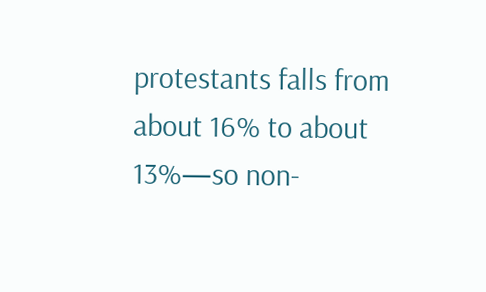protestants falls from about 16% to about 13%—so non-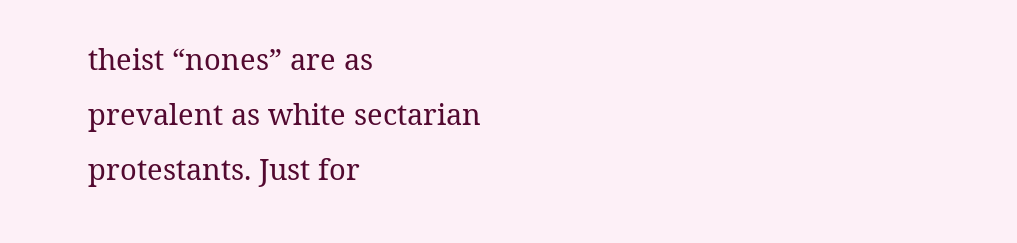theist “nones” are as prevalent as white sectarian protestants. Just for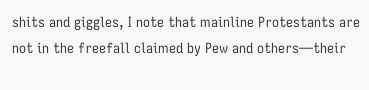shits and giggles, I note that mainline Protestants are not in the freefall claimed by Pew and others—their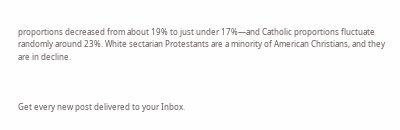proportions decreased from about 19% to just under 17%—and Catholic proportions fluctuate randomly around 23%. White sectarian Protestants are a minority of American Christians, and they are in decline.



Get every new post delivered to your Inbox.